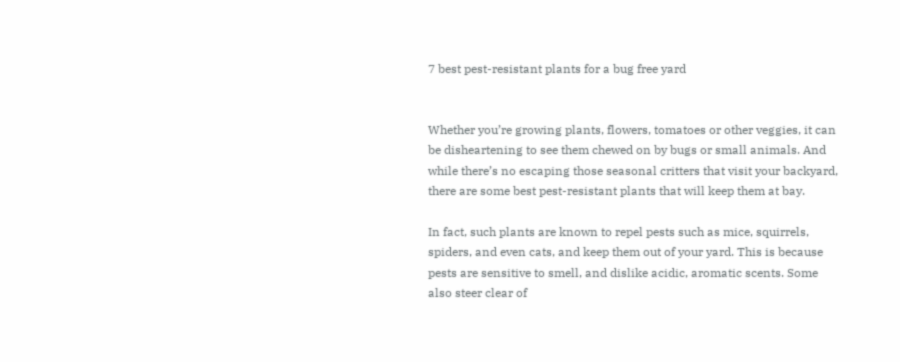7 best pest-resistant plants for a bug free yard


Whether you’re growing plants, flowers, tomatoes or other veggies, it can be disheartening to see them chewed on by bugs or small animals. And while there’s no escaping those seasonal critters that visit your backyard, there are some best pest-resistant plants that will keep them at bay.

In fact, such plants are known to repel pests such as mice, squirrels, spiders, and even cats, and keep them out of your yard. This is because pests are sensitive to smell, and dislike acidic, aromatic scents. Some also steer clear of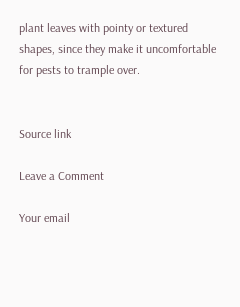plant leaves with pointy or textured shapes, since they make it uncomfortable for pests to trample over.


Source link

Leave a Comment

Your email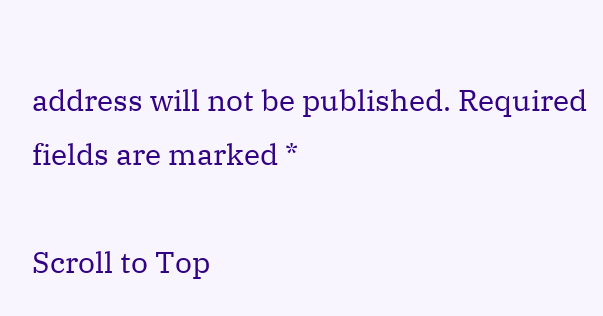address will not be published. Required fields are marked *

Scroll to Top